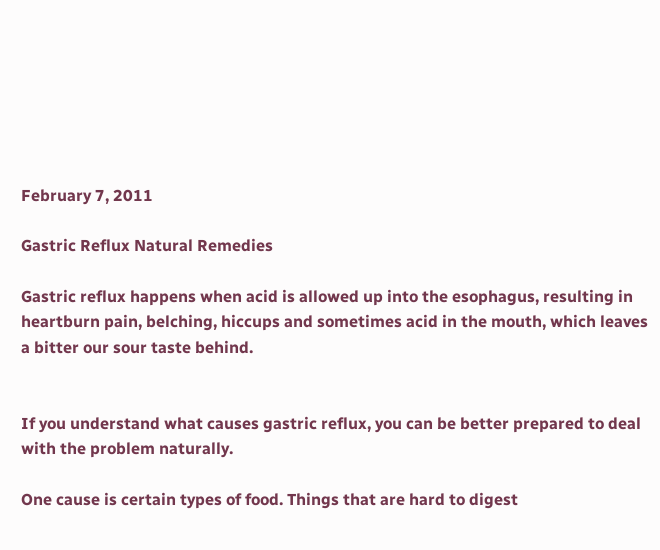February 7, 2011

Gastric Reflux Natural Remedies

Gastric reflux happens when acid is allowed up into the esophagus, resulting in heartburn pain, belching, hiccups and sometimes acid in the mouth, which leaves a bitter our sour taste behind.


If you understand what causes gastric reflux, you can be better prepared to deal with the problem naturally.

One cause is certain types of food. Things that are hard to digest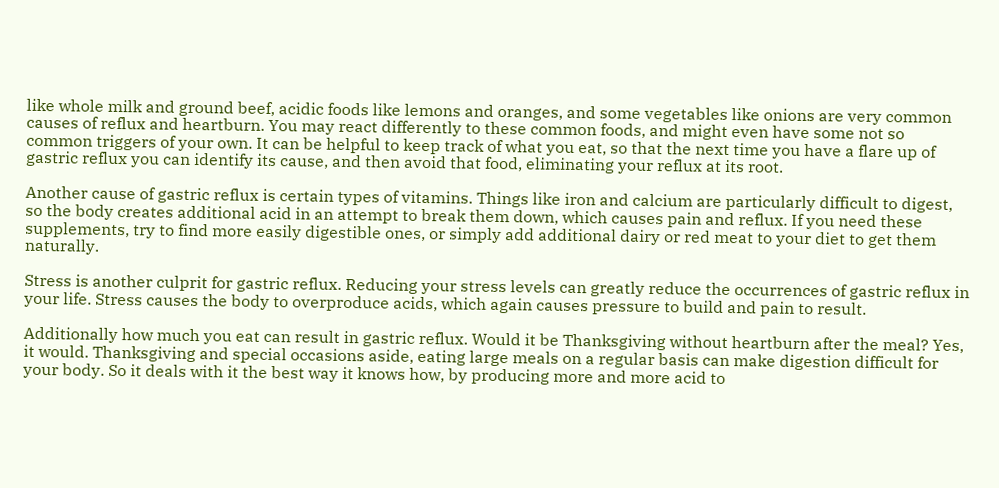like whole milk and ground beef, acidic foods like lemons and oranges, and some vegetables like onions are very common causes of reflux and heartburn. You may react differently to these common foods, and might even have some not so common triggers of your own. It can be helpful to keep track of what you eat, so that the next time you have a flare up of gastric reflux you can identify its cause, and then avoid that food, eliminating your reflux at its root.

Another cause of gastric reflux is certain types of vitamins. Things like iron and calcium are particularly difficult to digest, so the body creates additional acid in an attempt to break them down, which causes pain and reflux. If you need these supplements, try to find more easily digestible ones, or simply add additional dairy or red meat to your diet to get them naturally.

Stress is another culprit for gastric reflux. Reducing your stress levels can greatly reduce the occurrences of gastric reflux in your life. Stress causes the body to overproduce acids, which again causes pressure to build and pain to result.

Additionally how much you eat can result in gastric reflux. Would it be Thanksgiving without heartburn after the meal? Yes, it would. Thanksgiving and special occasions aside, eating large meals on a regular basis can make digestion difficult for your body. So it deals with it the best way it knows how, by producing more and more acid to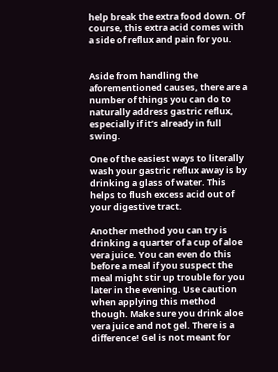help break the extra food down. Of course, this extra acid comes with a side of reflux and pain for you.


Aside from handling the aforementioned causes, there are a number of things you can do to naturally address gastric reflux, especially if it’s already in full swing.

One of the easiest ways to literally wash your gastric reflux away is by drinking a glass of water. This helps to flush excess acid out of your digestive tract.

Another method you can try is drinking a quarter of a cup of aloe vera juice. You can even do this before a meal if you suspect the meal might stir up trouble for you later in the evening. Use caution when applying this method though. Make sure you drink aloe vera juice and not gel. There is a difference! Gel is not meant for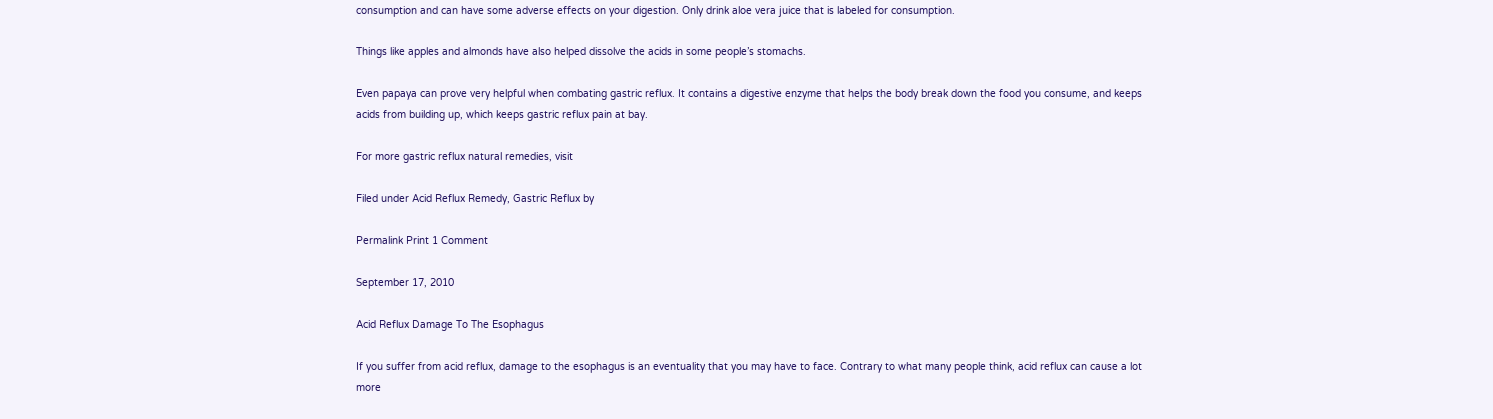consumption and can have some adverse effects on your digestion. Only drink aloe vera juice that is labeled for consumption.

Things like apples and almonds have also helped dissolve the acids in some people’s stomachs.

Even papaya can prove very helpful when combating gastric reflux. It contains a digestive enzyme that helps the body break down the food you consume, and keeps acids from building up, which keeps gastric reflux pain at bay.

For more gastric reflux natural remedies, visit

Filed under Acid Reflux Remedy, Gastric Reflux by

Permalink Print 1 Comment

September 17, 2010

Acid Reflux Damage To The Esophagus

If you suffer from acid reflux, damage to the esophagus is an eventuality that you may have to face. Contrary to what many people think, acid reflux can cause a lot more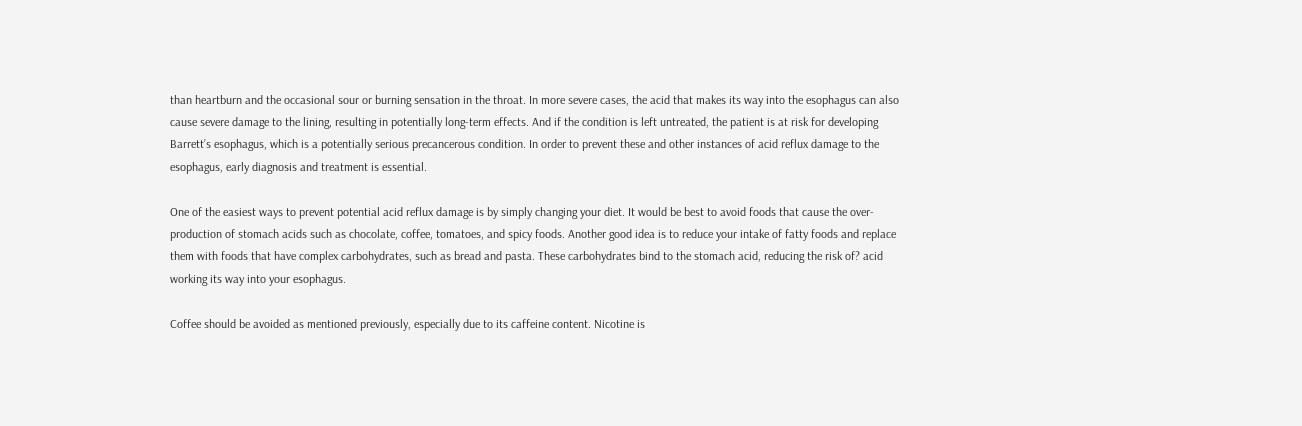than heartburn and the occasional sour or burning sensation in the throat. In more severe cases, the acid that makes its way into the esophagus can also cause severe damage to the lining, resulting in potentially long-term effects. And if the condition is left untreated, the patient is at risk for developing Barrett’s esophagus, which is a potentially serious precancerous condition. In order to prevent these and other instances of acid reflux damage to the esophagus, early diagnosis and treatment is essential.

One of the easiest ways to prevent potential acid reflux damage is by simply changing your diet. It would be best to avoid foods that cause the over-production of stomach acids such as chocolate, coffee, tomatoes, and spicy foods. Another good idea is to reduce your intake of fatty foods and replace them with foods that have complex carbohydrates, such as bread and pasta. These carbohydrates bind to the stomach acid, reducing the risk of? acid working its way into your esophagus.

Coffee should be avoided as mentioned previously, especially due to its caffeine content. Nicotine is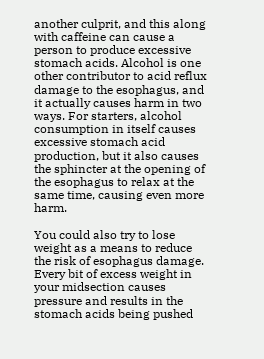another culprit, and this along with caffeine can cause a person to produce excessive stomach acids. Alcohol is one other contributor to acid reflux damage to the esophagus, and it actually causes harm in two ways. For starters, alcohol consumption in itself causes excessive stomach acid production, but it also causes the sphincter at the opening of the esophagus to relax at the same time, causing even more harm.

You could also try to lose weight as a means to reduce the risk of esophagus damage. Every bit of excess weight in your midsection causes pressure and results in the stomach acids being pushed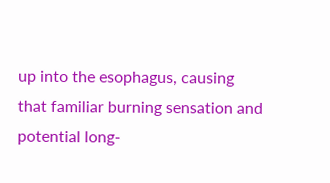up into the esophagus, causing that familiar burning sensation and potential long-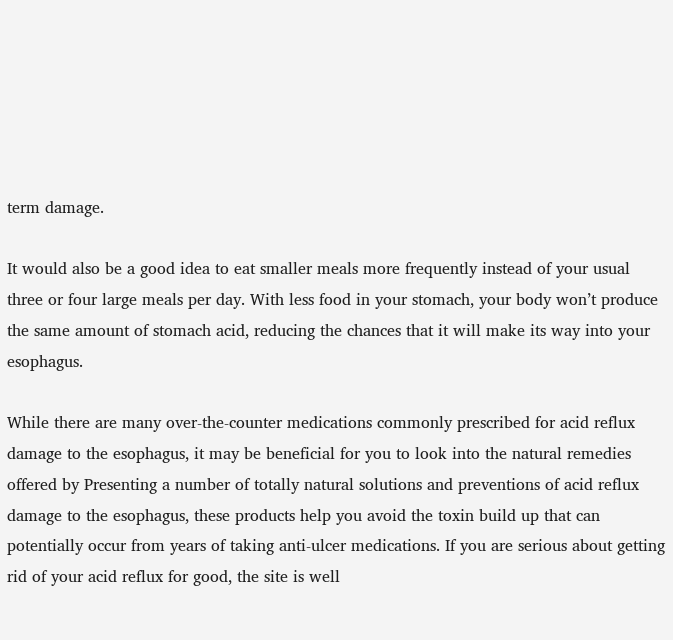term damage.

It would also be a good idea to eat smaller meals more frequently instead of your usual three or four large meals per day. With less food in your stomach, your body won’t produce the same amount of stomach acid, reducing the chances that it will make its way into your esophagus.

While there are many over-the-counter medications commonly prescribed for acid reflux damage to the esophagus, it may be beneficial for you to look into the natural remedies offered by Presenting a number of totally natural solutions and preventions of acid reflux damage to the esophagus, these products help you avoid the toxin build up that can potentially occur from years of taking anti-ulcer medications. If you are serious about getting rid of your acid reflux for good, the site is well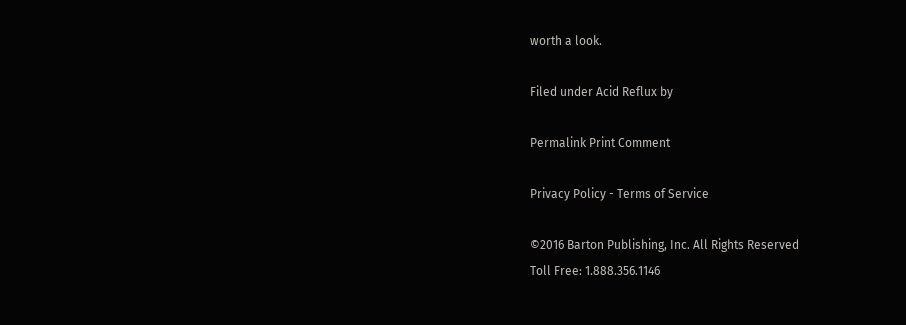worth a look.

Filed under Acid Reflux by

Permalink Print Comment

Privacy Policy - Terms of Service

©2016 Barton Publishing, Inc. All Rights Reserved
Toll Free: 1.888.356.1146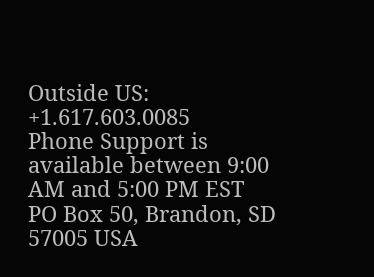Outside US: +1.617.603.0085
Phone Support is available between 9:00 AM and 5:00 PM EST
PO Box 50, Brandon, SD 57005 USA